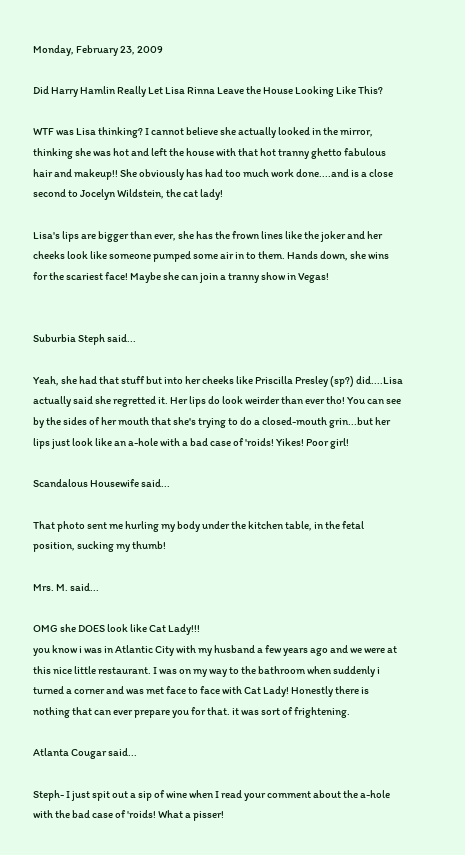Monday, February 23, 2009

Did Harry Hamlin Really Let Lisa Rinna Leave the House Looking Like This?

WTF was Lisa thinking? I cannot believe she actually looked in the mirror, thinking she was hot and left the house with that hot tranny ghetto fabulous hair and makeup!! She obviously has had too much work done....and is a close second to Jocelyn Wildstein, the cat lady!

Lisa's lips are bigger than ever, she has the frown lines like the joker and her cheeks look like someone pumped some air in to them. Hands down, she wins for the scariest face! Maybe she can join a tranny show in Vegas!


Suburbia Steph said...

Yeah, she had that stuff but into her cheeks like Priscilla Presley (sp?) did....Lisa actually said she regretted it. Her lips do look weirder than ever tho! You can see by the sides of her mouth that she's trying to do a closed-mouth grin...but her lips just look like an a-hole with a bad case of 'roids! Yikes! Poor girl!

Scandalous Housewife said...

That photo sent me hurling my body under the kitchen table, in the fetal position, sucking my thumb!

Mrs. M. said...

OMG she DOES look like Cat Lady!!!
you know i was in Atlantic City with my husband a few years ago and we were at this nice little restaurant. I was on my way to the bathroom when suddenly i turned a corner and was met face to face with Cat Lady! Honestly there is nothing that can ever prepare you for that. it was sort of frightening.

Atlanta Cougar said...

Steph- I just spit out a sip of wine when I read your comment about the a-hole with the bad case of 'roids! What a pisser!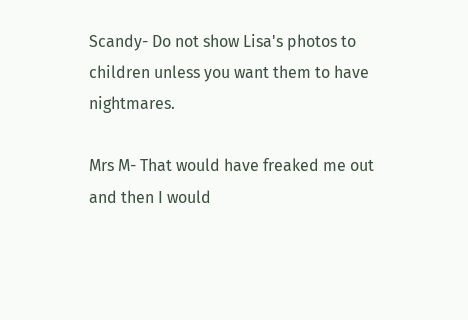Scandy- Do not show Lisa's photos to children unless you want them to have nightmares.

Mrs M- That would have freaked me out and then I would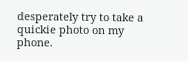desperately try to take a quickie photo on my phone.